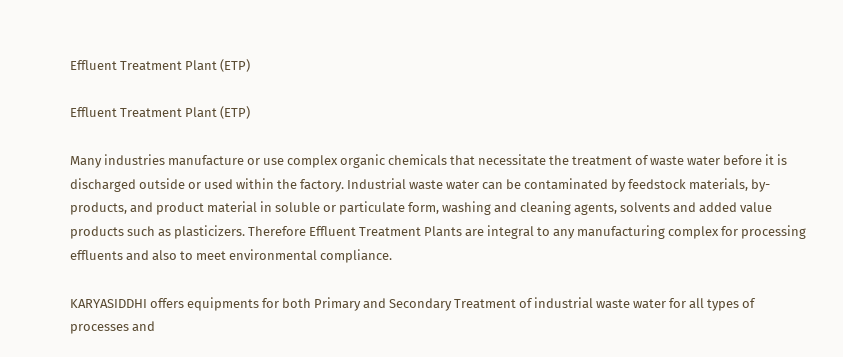Effluent Treatment Plant (ETP)

Effluent Treatment Plant (ETP)

Many industries manufacture or use complex organic chemicals that necessitate the treatment of waste water before it is discharged outside or used within the factory. Industrial waste water can be contaminated by feedstock materials, by-products, and product material in soluble or particulate form, washing and cleaning agents, solvents and added value products such as plasticizers. Therefore Effluent Treatment Plants are integral to any manufacturing complex for processing effluents and also to meet environmental compliance.

KARYASIDDHI offers equipments for both Primary and Secondary Treatment of industrial waste water for all types of processes and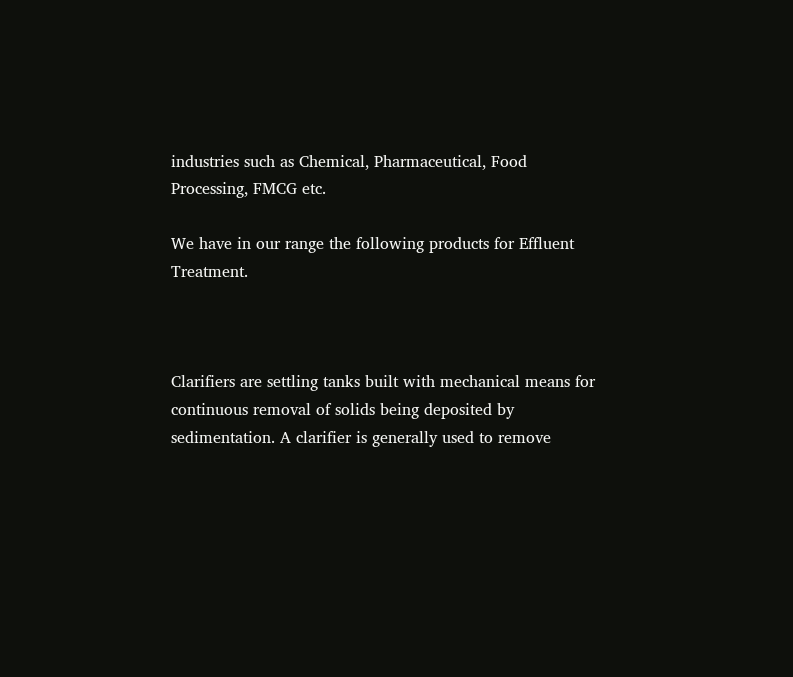industries such as Chemical, Pharmaceutical, Food Processing, FMCG etc.

We have in our range the following products for Effluent Treatment.



Clarifiers are settling tanks built with mechanical means for continuous removal of solids being deposited by sedimentation. A clarifier is generally used to remove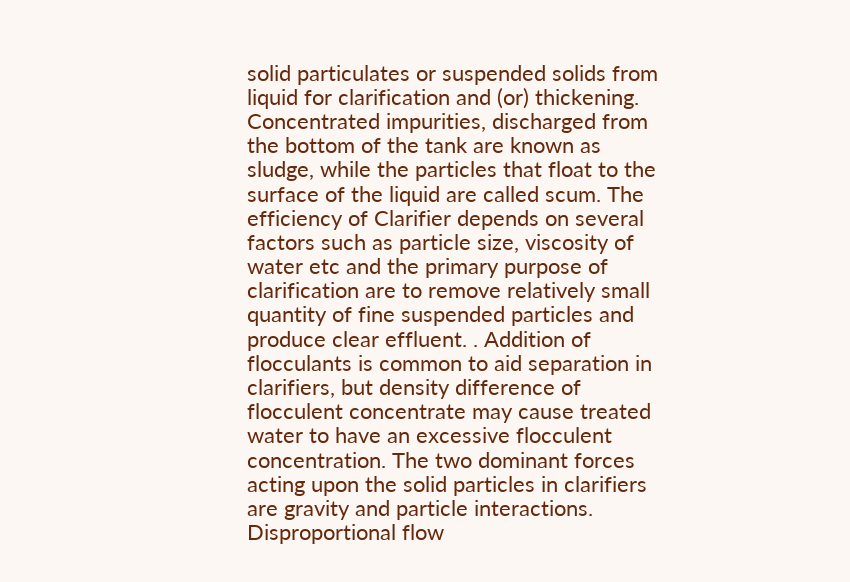solid particulates or suspended solids from liquid for clarification and (or) thickening. Concentrated impurities, discharged from the bottom of the tank are known as sludge, while the particles that float to the surface of the liquid are called scum. The efficiency of Clarifier depends on several factors such as particle size, viscosity of water etc and the primary purpose of clarification are to remove relatively small quantity of fine suspended particles and produce clear effluent. . Addition of flocculants is common to aid separation in clarifiers, but density difference of flocculent concentrate may cause treated water to have an excessive flocculent concentration. The two dominant forces acting upon the solid particles in clarifiers are gravity and particle interactions. Disproportional flow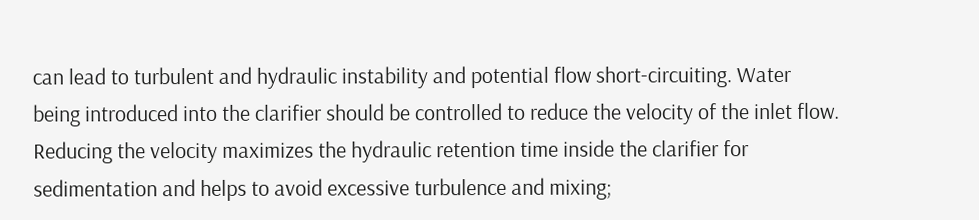can lead to turbulent and hydraulic instability and potential flow short-circuiting. Water being introduced into the clarifier should be controlled to reduce the velocity of the inlet flow. Reducing the velocity maximizes the hydraulic retention time inside the clarifier for sedimentation and helps to avoid excessive turbulence and mixing;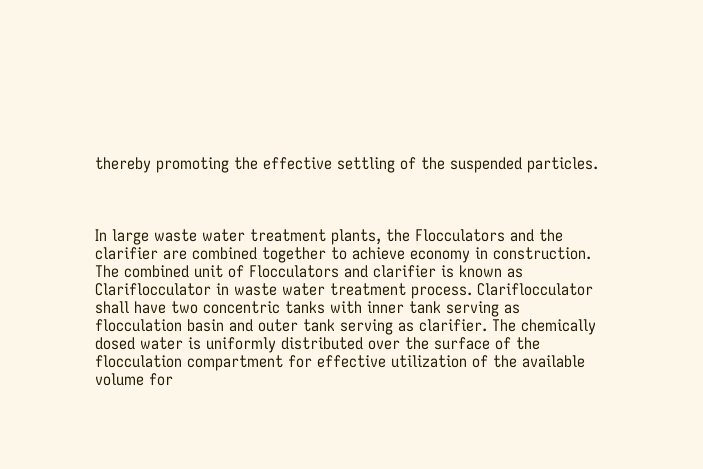thereby promoting the effective settling of the suspended particles.



In large waste water treatment plants, the Flocculators and the clarifier are combined together to achieve economy in construction. The combined unit of Flocculators and clarifier is known as Clariflocculator in waste water treatment process. Clariflocculator shall have two concentric tanks with inner tank serving as flocculation basin and outer tank serving as clarifier. The chemically dosed water is uniformly distributed over the surface of the flocculation compartment for effective utilization of the available volume for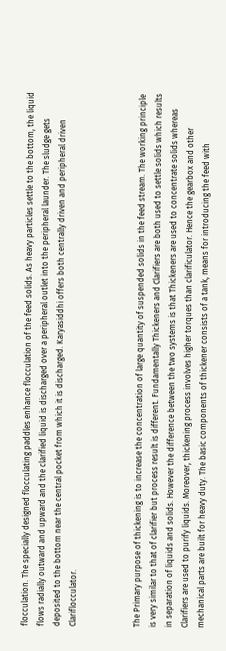flocculation. The specially designed flocculating paddles enhance flocculation of the feed solids. As heavy particles settle to the bottom, the liquid flows radially outward and upward and the clarified liquid is discharged over a peripheral outlet into the peripheral launder. The sludge gets deposited to the bottom near the central pocket from which it is discharged. Karyasiddhi offers both centrally driven and peripheral driven Clariflocculator.



The Primary purpose of thickening is to increase the concentration of large quantity of suspended solids in the feed stream. The working principle is very similar to that of clarifier but process result is different. Fundamentally Thickeners and Clarifiers are both used to settle solids which results in separation of liquids and solids. However the difference between the two systems is that Thickeners are used to concentrate solids whereas Clarifiers are used to purify liquids. Moreover, thickening process involves higher torques than clarificulator. Hence the gearbox and other mechanical parts are built for heavy duty. The basic components of thickener consists of a tank, means for introducing the feed with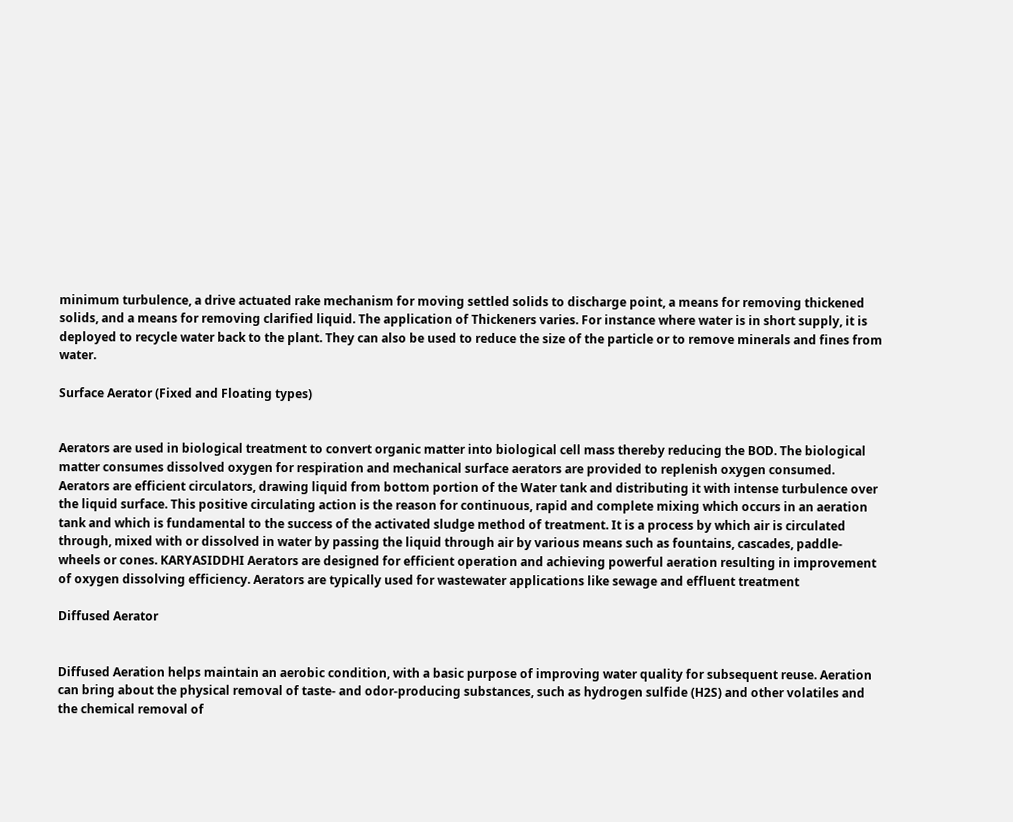minimum turbulence, a drive actuated rake mechanism for moving settled solids to discharge point, a means for removing thickened solids, and a means for removing clarified liquid. The application of Thickeners varies. For instance where water is in short supply, it is deployed to recycle water back to the plant. They can also be used to reduce the size of the particle or to remove minerals and fines from water.

Surface Aerator (Fixed and Floating types)


Aerators are used in biological treatment to convert organic matter into biological cell mass thereby reducing the BOD. The biological matter consumes dissolved oxygen for respiration and mechanical surface aerators are provided to replenish oxygen consumed. Aerators are efficient circulators, drawing liquid from bottom portion of the Water tank and distributing it with intense turbulence over the liquid surface. This positive circulating action is the reason for continuous, rapid and complete mixing which occurs in an aeration tank and which is fundamental to the success of the activated sludge method of treatment. It is a process by which air is circulated through, mixed with or dissolved in water by passing the liquid through air by various means such as fountains, cascades, paddle-wheels or cones. KARYASIDDHI Aerators are designed for efficient operation and achieving powerful aeration resulting in improvement of oxygen dissolving efficiency. Aerators are typically used for wastewater applications like sewage and effluent treatment

Diffused Aerator


Diffused Aeration helps maintain an aerobic condition, with a basic purpose of improving water quality for subsequent reuse. Aeration can bring about the physical removal of taste- and odor-producing substances, such as hydrogen sulfide (H2S) and other volatiles and the chemical removal of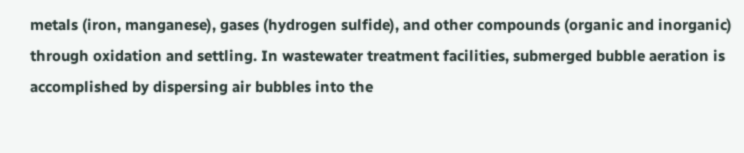metals (iron, manganese), gases (hydrogen sulfide), and other compounds (organic and inorganic) through oxidation and settling. In wastewater treatment facilities, submerged bubble aeration is accomplished by dispersing air bubbles into the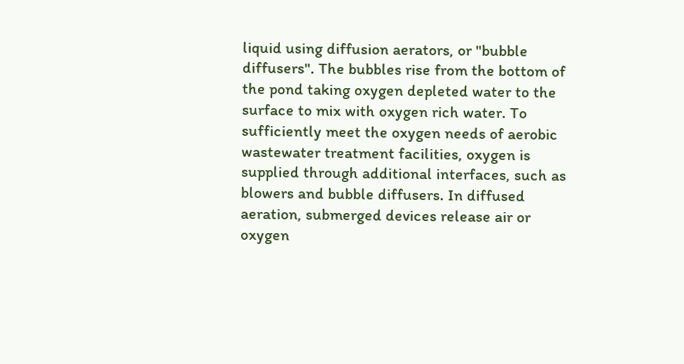liquid using diffusion aerators, or "bubble diffusers". The bubbles rise from the bottom of the pond taking oxygen depleted water to the surface to mix with oxygen rich water. To sufficiently meet the oxygen needs of aerobic wastewater treatment facilities, oxygen is supplied through additional interfaces, such as blowers and bubble diffusers. In diffused aeration, submerged devices release air or oxygen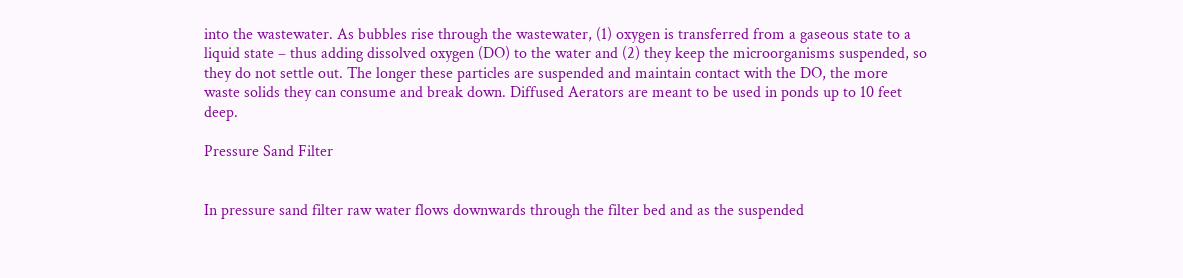into the wastewater. As bubbles rise through the wastewater, (1) oxygen is transferred from a gaseous state to a liquid state – thus adding dissolved oxygen (DO) to the water and (2) they keep the microorganisms suspended, so they do not settle out. The longer these particles are suspended and maintain contact with the DO, the more waste solids they can consume and break down. Diffused Aerators are meant to be used in ponds up to 10 feet deep.

Pressure Sand Filter


In pressure sand filter raw water flows downwards through the filter bed and as the suspended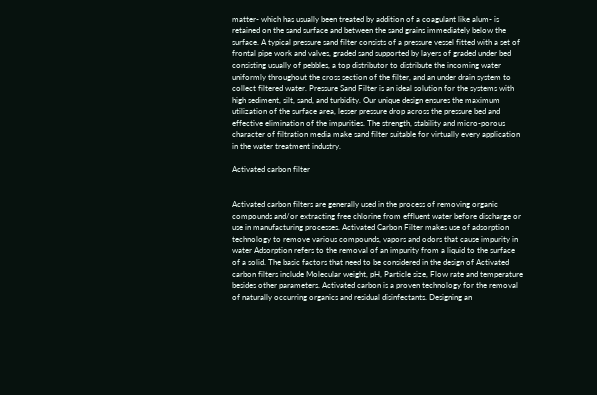matter- which has usually been treated by addition of a coagulant like alum- is retained on the sand surface and between the sand grains immediately below the surface. A typical pressure sand filter consists of a pressure vessel fitted with a set of frontal pipe work and valves, graded sand supported by layers of graded under bed consisting usually of pebbles, a top distributor to distribute the incoming water uniformly throughout the cross section of the filter, and an under drain system to collect filtered water. Pressure Sand Filter is an ideal solution for the systems with high sediment, silt, sand, and turbidity. Our unique design ensures the maximum utilization of the surface area, lesser pressure drop across the pressure bed and effective elimination of the impurities. The strength, stability and micro-porous character of filtration media make sand filter suitable for virtually every application in the water treatment industry.

Activated carbon filter


Activated carbon filters are generally used in the process of removing organic compounds and/or extracting free chlorine from effluent water before discharge or use in manufacturing processes. Activated Carbon Filter makes use of adsorption technology to remove various compounds, vapors and odors that cause impurity in water Adsorption refers to the removal of an impurity from a liquid to the surface of a solid. The basic factors that need to be considered in the design of Activated carbon filters include Molecular weight, pH, Particle size, Flow rate and temperature besides other parameters. Activated carbon is a proven technology for the removal of naturally occurring organics and residual disinfectants. Designing an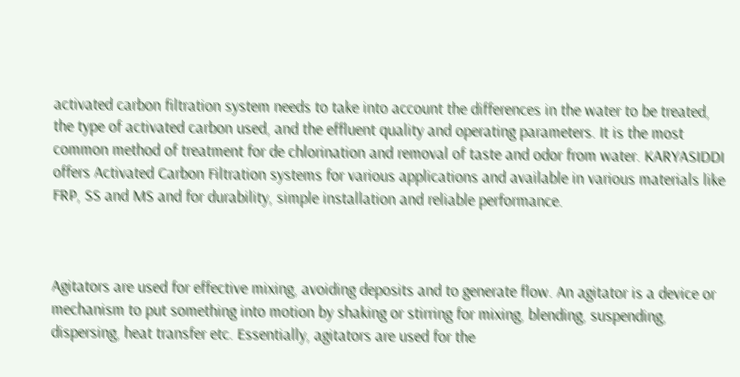activated carbon filtration system needs to take into account the differences in the water to be treated, the type of activated carbon used, and the effluent quality and operating parameters. It is the most common method of treatment for de chlorination and removal of taste and odor from water. KARYASIDDI offers Activated Carbon Filtration systems for various applications and available in various materials like FRP, SS and MS and for durability, simple installation and reliable performance.



Agitators are used for effective mixing, avoiding deposits and to generate flow. An agitator is a device or mechanism to put something into motion by shaking or stirring for mixing, blending, suspending, dispersing, heat transfer etc. Essentially, agitators are used for the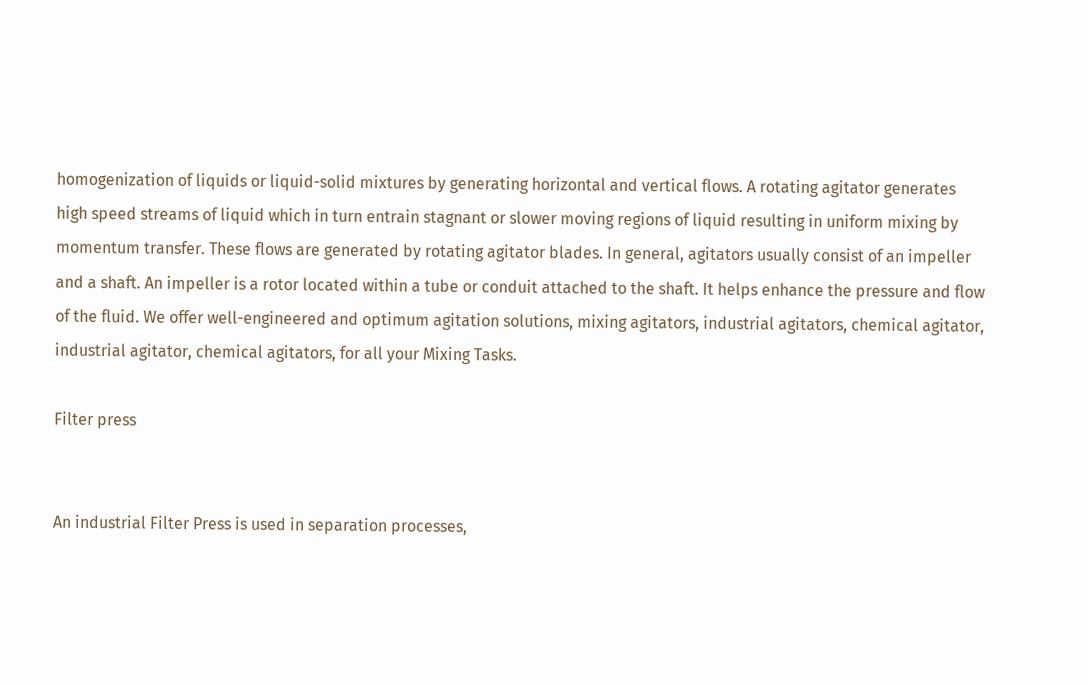homogenization of liquids or liquid-solid mixtures by generating horizontal and vertical flows. A rotating agitator generates high speed streams of liquid which in turn entrain stagnant or slower moving regions of liquid resulting in uniform mixing by momentum transfer. These flows are generated by rotating agitator blades. In general, agitators usually consist of an impeller and a shaft. An impeller is a rotor located within a tube or conduit attached to the shaft. It helps enhance the pressure and flow of the fluid. We offer well-engineered and optimum agitation solutions, mixing agitators, industrial agitators, chemical agitator, industrial agitator, chemical agitators, for all your Mixing Tasks.

Filter press


An industrial Filter Press is used in separation processes,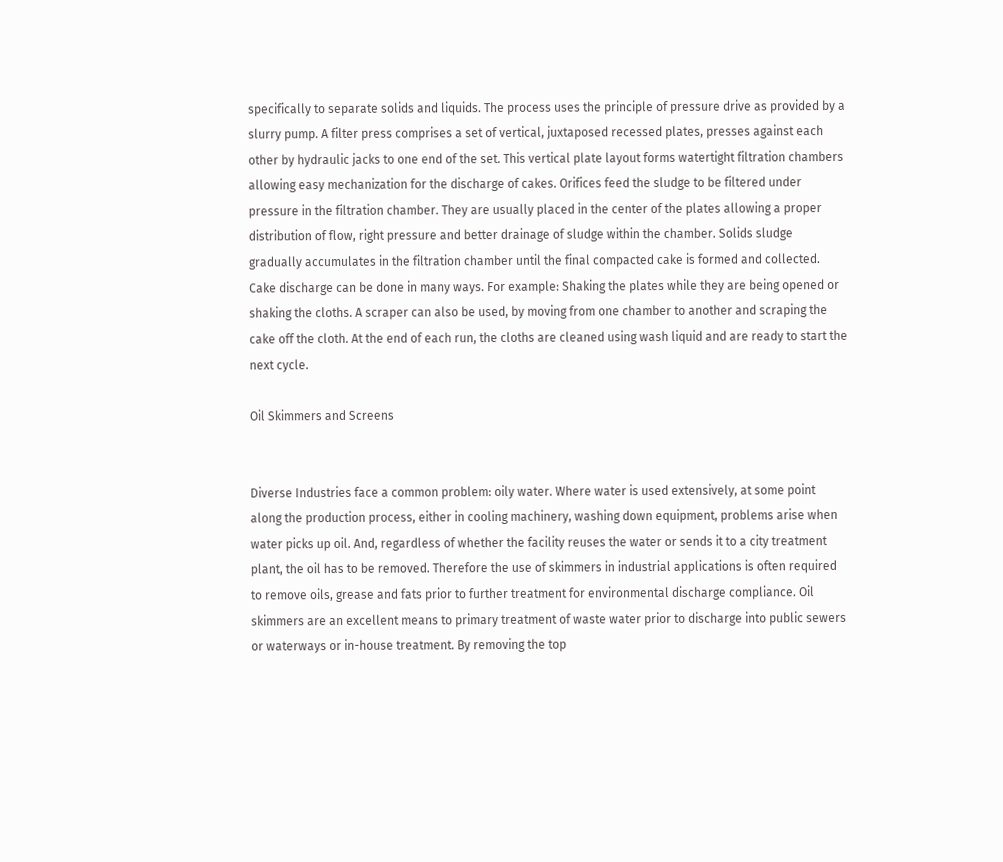specifically to separate solids and liquids. The process uses the principle of pressure drive as provided by a slurry pump. A filter press comprises a set of vertical, juxtaposed recessed plates, presses against each other by hydraulic jacks to one end of the set. This vertical plate layout forms watertight filtration chambers allowing easy mechanization for the discharge of cakes. Orifices feed the sludge to be filtered under pressure in the filtration chamber. They are usually placed in the center of the plates allowing a proper distribution of flow, right pressure and better drainage of sludge within the chamber. Solids sludge gradually accumulates in the filtration chamber until the final compacted cake is formed and collected. Cake discharge can be done in many ways. For example: Shaking the plates while they are being opened or shaking the cloths. A scraper can also be used, by moving from one chamber to another and scraping the cake off the cloth. At the end of each run, the cloths are cleaned using wash liquid and are ready to start the next cycle.

Oil Skimmers and Screens


Diverse Industries face a common problem: oily water. Where water is used extensively, at some point along the production process, either in cooling machinery, washing down equipment, problems arise when water picks up oil. And, regardless of whether the facility reuses the water or sends it to a city treatment plant, the oil has to be removed. Therefore the use of skimmers in industrial applications is often required to remove oils, grease and fats prior to further treatment for environmental discharge compliance. Oil skimmers are an excellent means to primary treatment of waste water prior to discharge into public sewers or waterways or in-house treatment. By removing the top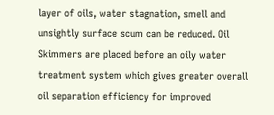layer of oils, water stagnation, smell and unsightly surface scum can be reduced. Oil Skimmers are placed before an oily water treatment system which gives greater overall oil separation efficiency for improved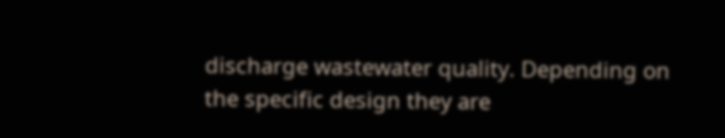discharge wastewater quality. Depending on the specific design they are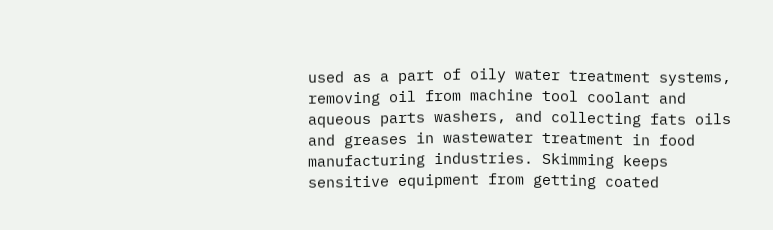used as a part of oily water treatment systems, removing oil from machine tool coolant and aqueous parts washers, and collecting fats oils and greases in wastewater treatment in food manufacturing industries. Skimming keeps sensitive equipment from getting coated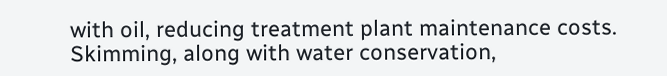with oil, reducing treatment plant maintenance costs. Skimming, along with water conservation,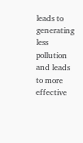leads to generating less pollution and leads to more effective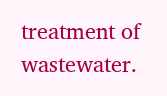treatment of wastewater.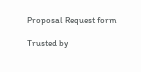Proposal Request form

Trusted by